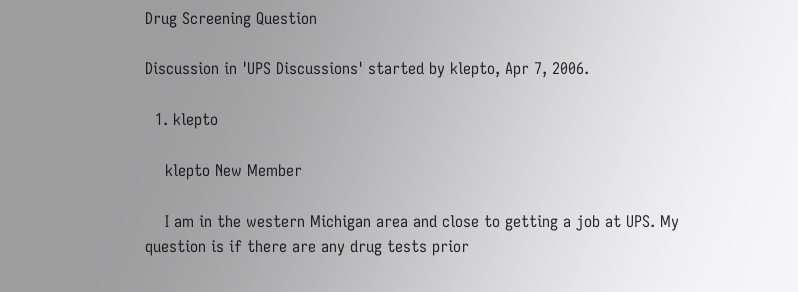Drug Screening Question

Discussion in 'UPS Discussions' started by klepto, Apr 7, 2006.

  1. klepto

    klepto New Member

    I am in the western Michigan area and close to getting a job at UPS. My question is if there are any drug tests prior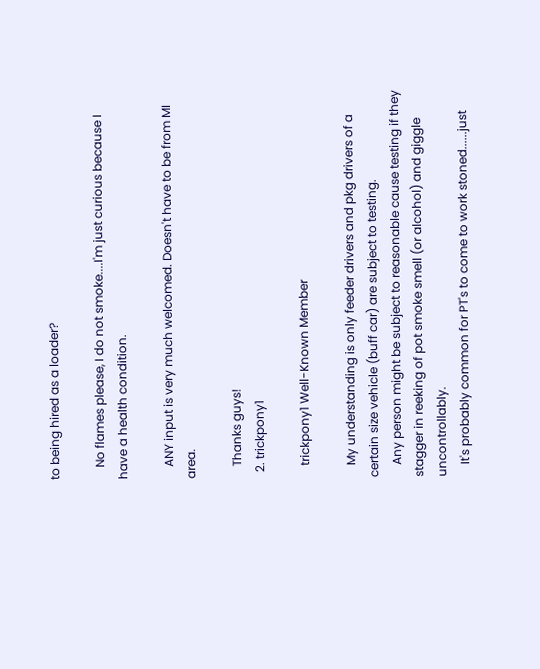to being hired as a loader?

    No flames please, I do not smoke....I'm just curious because I have a health condition.

    ANY input is very much welcomed. Doesn't have to be from MI area.

    Thanks guys!
  2. trickpony1

    trickpony1 Well-Known Member

    My understanding is only feeder drivers and pkg drivers of a certain size vehicle (buff car) are subject to testing.
    Any person might be subject to reasonable cause testing if they stagger in reeking of pot smoke smell (or alcohol) and giggle uncontrollably.
    It's probably common for PT's to come to work stoned......just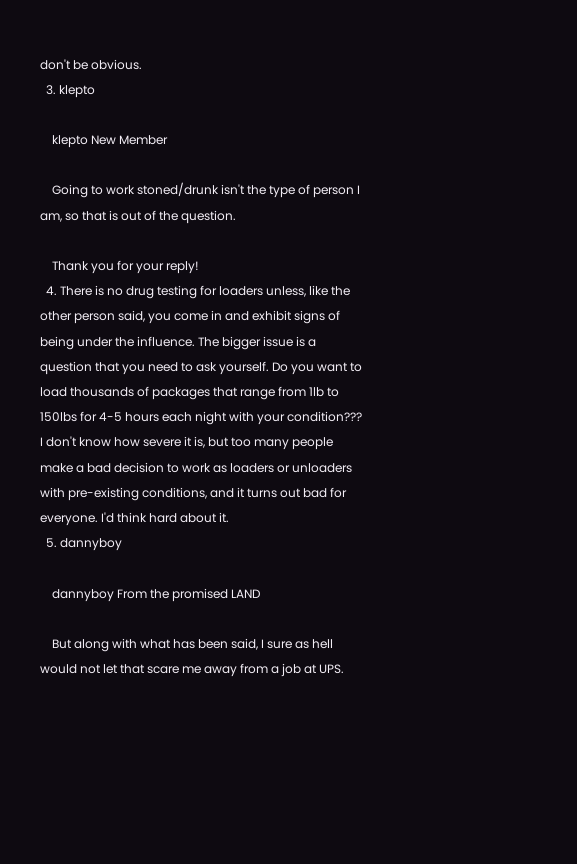don't be obvious.
  3. klepto

    klepto New Member

    Going to work stoned/drunk isn't the type of person I am, so that is out of the question.

    Thank you for your reply!
  4. There is no drug testing for loaders unless, like the other person said, you come in and exhibit signs of being under the influence. The bigger issue is a question that you need to ask yourself. Do you want to load thousands of packages that range from 1lb to 150lbs for 4-5 hours each night with your condition??? I don't know how severe it is, but too many people make a bad decision to work as loaders or unloaders with pre-existing conditions, and it turns out bad for everyone. I'd think hard about it.
  5. dannyboy

    dannyboy From the promised LAND

    But along with what has been said, I sure as hell would not let that scare me away from a job at UPS.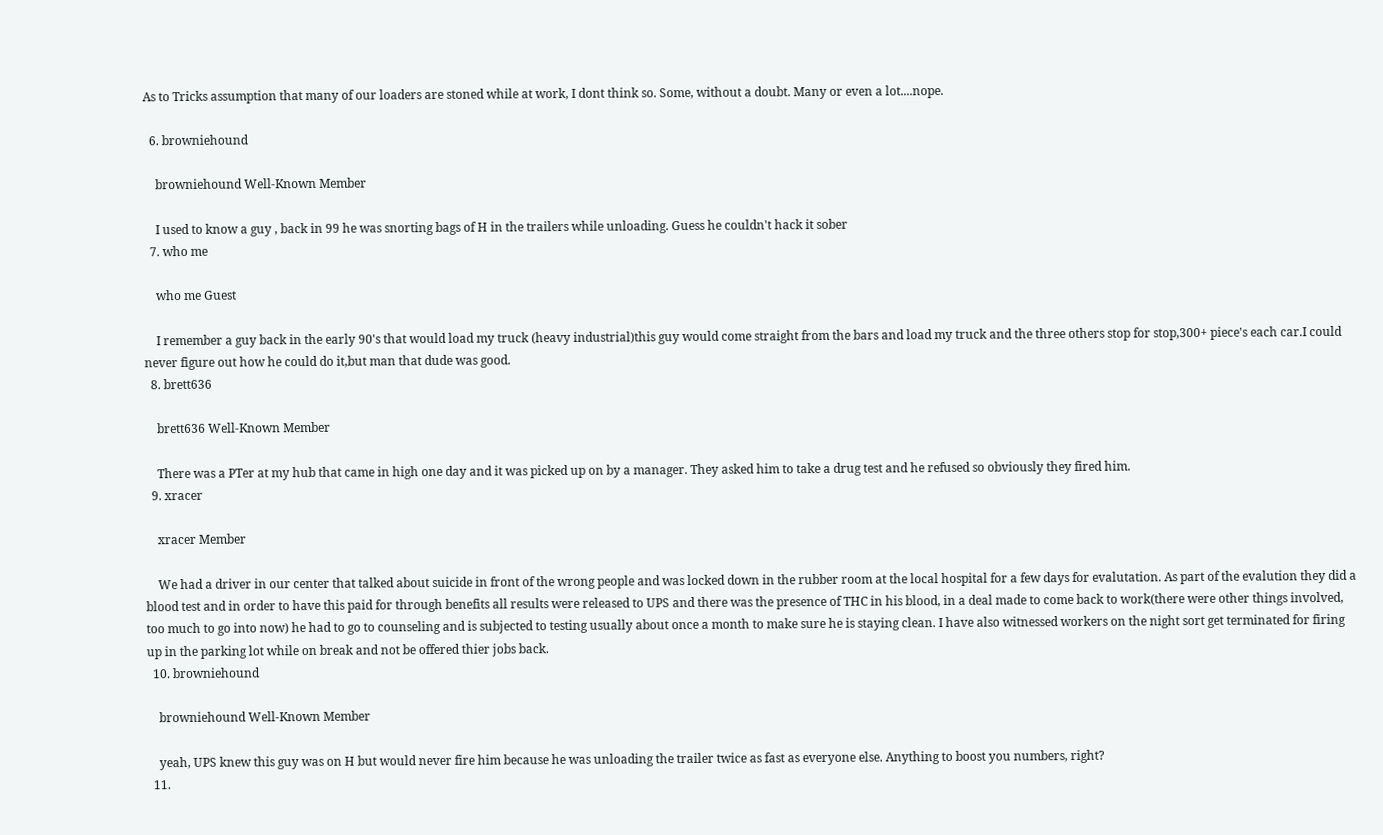As to Tricks assumption that many of our loaders are stoned while at work, I dont think so. Some, without a doubt. Many or even a lot....nope.

  6. browniehound

    browniehound Well-Known Member

    I used to know a guy , back in 99 he was snorting bags of H in the trailers while unloading. Guess he couldn't hack it sober
  7. who me

    who me Guest

    I remember a guy back in the early 90's that would load my truck (heavy industrial)this guy would come straight from the bars and load my truck and the three others stop for stop,300+ piece's each car.I could never figure out how he could do it,but man that dude was good.
  8. brett636

    brett636 Well-Known Member

    There was a PTer at my hub that came in high one day and it was picked up on by a manager. They asked him to take a drug test and he refused so obviously they fired him.
  9. xracer

    xracer Member

    We had a driver in our center that talked about suicide in front of the wrong people and was locked down in the rubber room at the local hospital for a few days for evalutation. As part of the evalution they did a blood test and in order to have this paid for through benefits all results were released to UPS and there was the presence of THC in his blood, in a deal made to come back to work(there were other things involved, too much to go into now) he had to go to counseling and is subjected to testing usually about once a month to make sure he is staying clean. I have also witnessed workers on the night sort get terminated for firing up in the parking lot while on break and not be offered thier jobs back.
  10. browniehound

    browniehound Well-Known Member

    yeah, UPS knew this guy was on H but would never fire him because he was unloading the trailer twice as fast as everyone else. Anything to boost you numbers, right?
  11.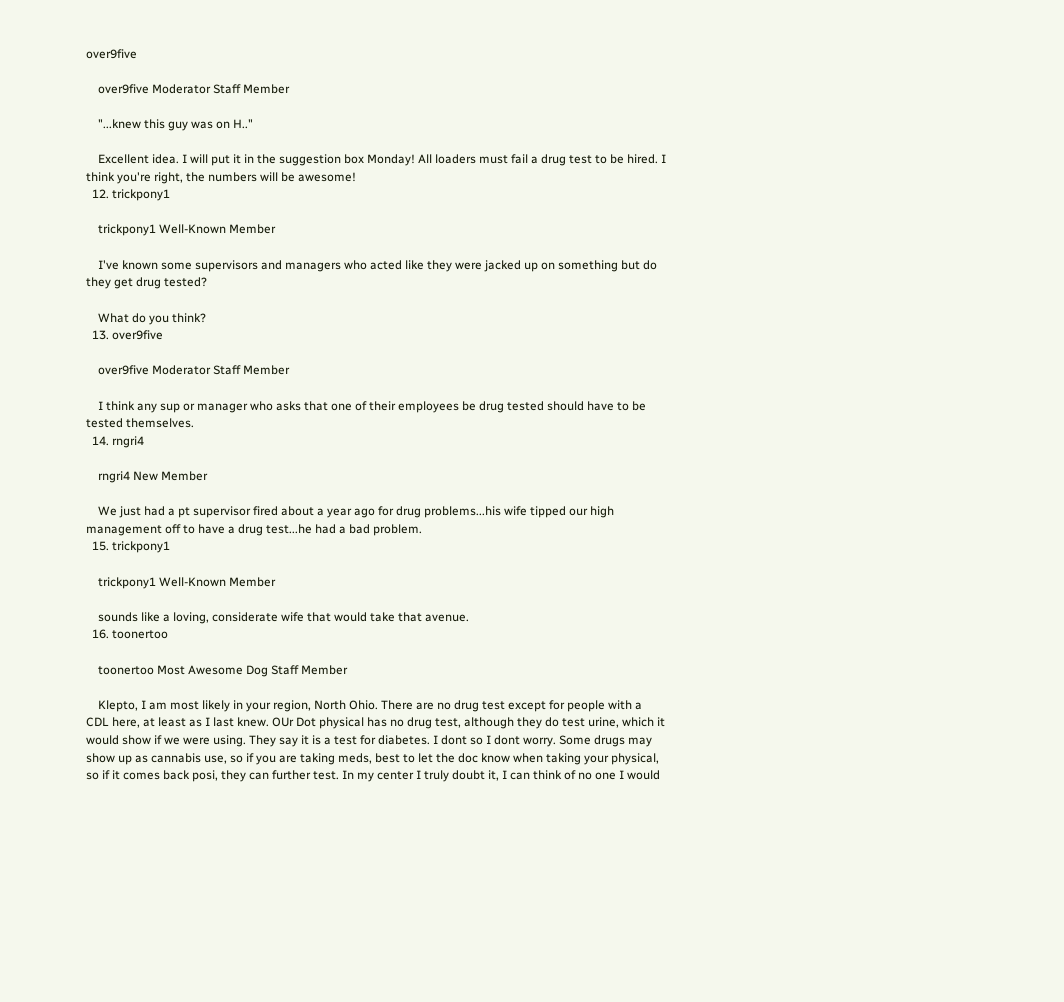over9five

    over9five Moderator Staff Member

    "...knew this guy was on H.."

    Excellent idea. I will put it in the suggestion box Monday! All loaders must fail a drug test to be hired. I think you're right, the numbers will be awesome!
  12. trickpony1

    trickpony1 Well-Known Member

    I've known some supervisors and managers who acted like they were jacked up on something but do they get drug tested?

    What do you think?
  13. over9five

    over9five Moderator Staff Member

    I think any sup or manager who asks that one of their employees be drug tested should have to be tested themselves.
  14. rngri4

    rngri4 New Member

    We just had a pt supervisor fired about a year ago for drug problems...his wife tipped our high management off to have a drug test...he had a bad problem.
  15. trickpony1

    trickpony1 Well-Known Member

    sounds like a loving, considerate wife that would take that avenue.
  16. toonertoo

    toonertoo Most Awesome Dog Staff Member

    Klepto, I am most likely in your region, North Ohio. There are no drug test except for people with a CDL here, at least as I last knew. OUr Dot physical has no drug test, although they do test urine, which it would show if we were using. They say it is a test for diabetes. I dont so I dont worry. Some drugs may show up as cannabis use, so if you are taking meds, best to let the doc know when taking your physical, so if it comes back posi, they can further test. In my center I truly doubt it, I can think of no one I would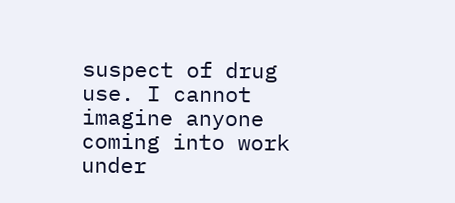suspect of drug use. I cannot imagine anyone coming into work under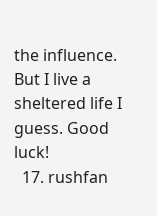the influence. But I live a sheltered life I guess. Good luck!
  17. rushfan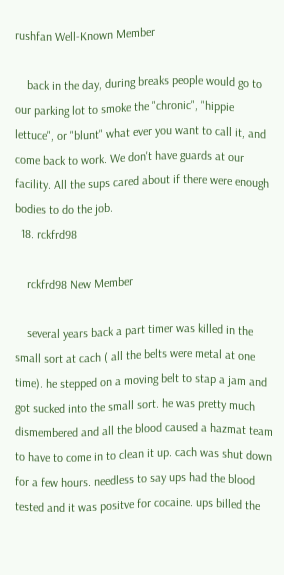rushfan Well-Known Member

    back in the day, during breaks people would go to our parking lot to smoke the "chronic", "hippie lettuce", or "blunt" what ever you want to call it, and come back to work. We don't have guards at our facility. All the sups cared about if there were enough bodies to do the job.
  18. rckfrd98

    rckfrd98 New Member

    several years back a part timer was killed in the small sort at cach ( all the belts were metal at one time). he stepped on a moving belt to stap a jam and got sucked into the small sort. he was pretty much dismembered and all the blood caused a hazmat team to have to come in to clean it up. cach was shut down for a few hours. needless to say ups had the blood tested and it was positve for cocaine. ups billed the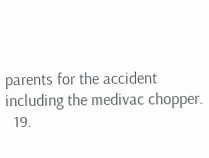parents for the accident including the medivac chopper.
  19.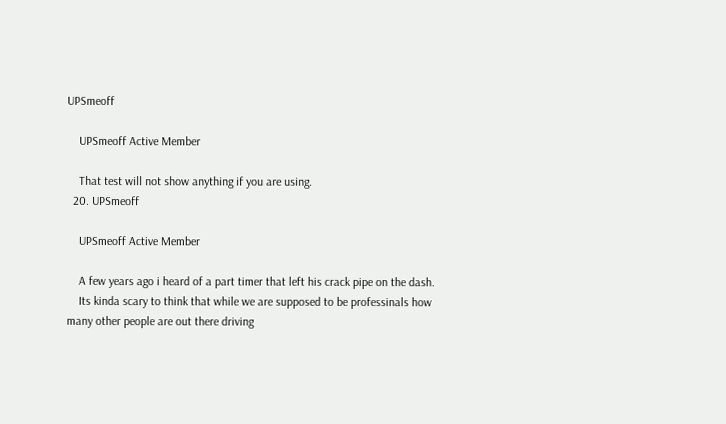UPSmeoff

    UPSmeoff Active Member

    That test will not show anything if you are using.
  20. UPSmeoff

    UPSmeoff Active Member

    A few years ago i heard of a part timer that left his crack pipe on the dash.
    Its kinda scary to think that while we are supposed to be professinals how many other people are out there driving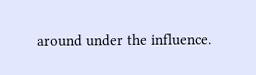around under the influence.